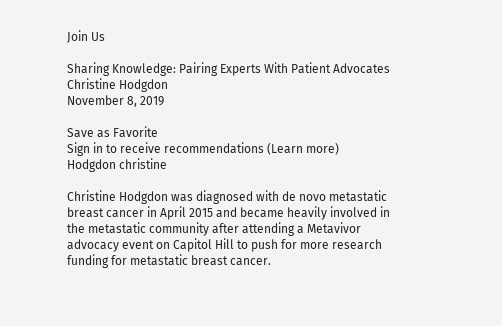Join Us

Sharing Knowledge: Pairing Experts With Patient Advocates
Christine Hodgdon
November 8, 2019

Save as Favorite
Sign in to receive recommendations (Learn more)
Hodgdon christine

Christine Hodgdon was diagnosed with de novo metastatic breast cancer in April 2015 and became heavily involved in the metastatic community after attending a Metavivor advocacy event on Capitol Hill to push for more research funding for metastatic breast cancer.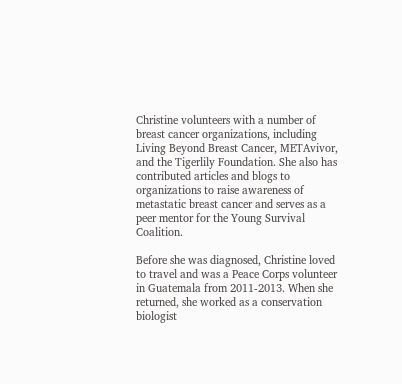Christine volunteers with a number of breast cancer organizations, including Living Beyond Breast Cancer, METAvivor, and the Tigerlily Foundation. She also has contributed articles and blogs to organizations to raise awareness of metastatic breast cancer and serves as a peer mentor for the Young Survival Coalition.

Before she was diagnosed, Christine loved to travel and was a Peace Corps volunteer in Guatemala from 2011-2013. When she returned, she worked as a conservation biologist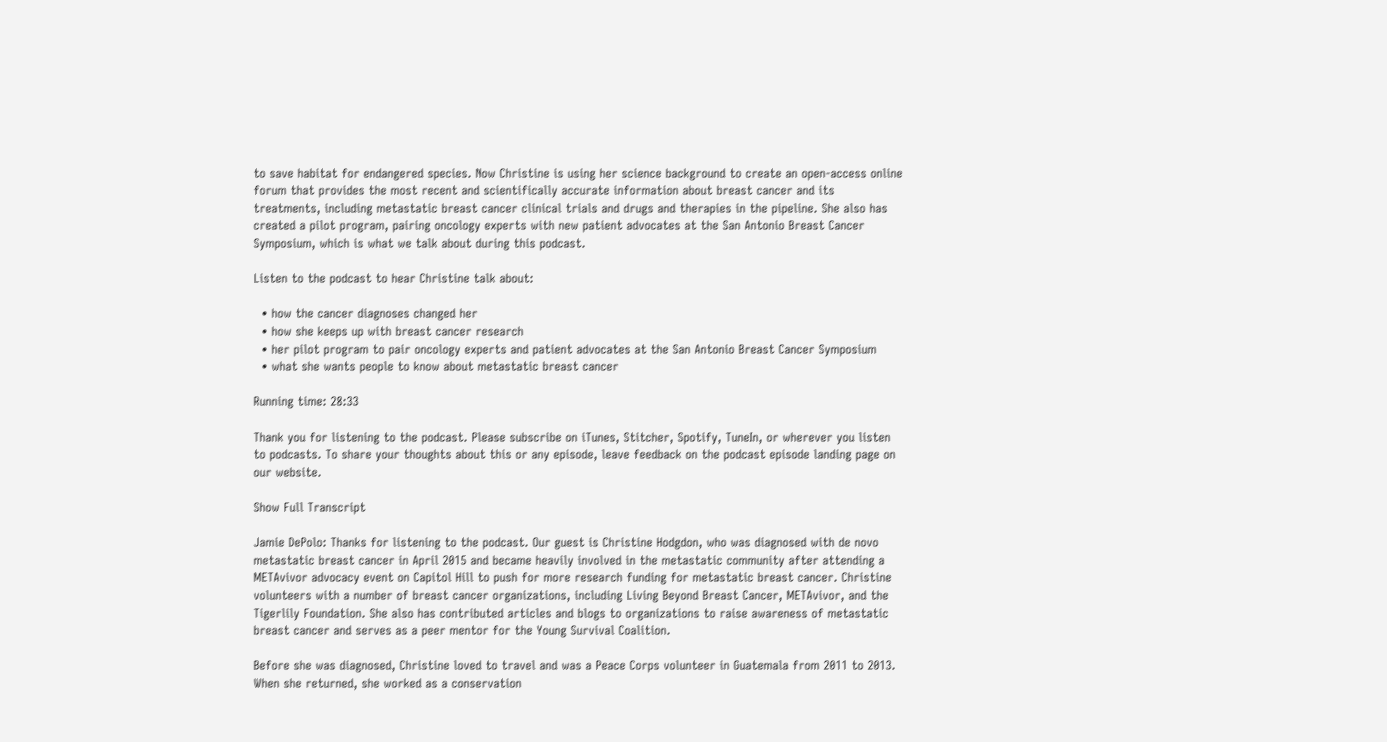to save habitat for endangered species. Now Christine is using her science background to create an open-access online forum that provides the most recent and scientifically accurate information about breast cancer and its treatments, including metastatic breast cancer clinical trials and drugs and therapies in the pipeline. She also has created a pilot program, pairing oncology experts with new patient advocates at the San Antonio Breast Cancer Symposium, which is what we talk about during this podcast.

Listen to the podcast to hear Christine talk about:

  • how the cancer diagnoses changed her
  • how she keeps up with breast cancer research
  • her pilot program to pair oncology experts and patient advocates at the San Antonio Breast Cancer Symposium
  • what she wants people to know about metastatic breast cancer

Running time: 28:33

Thank you for listening to the podcast. Please subscribe on iTunes, Stitcher, Spotify, TuneIn, or wherever you listen to podcasts. To share your thoughts about this or any episode, leave feedback on the podcast episode landing page on our website.

Show Full Transcript

Jamie DePolo: Thanks for listening to the podcast. Our guest is Christine Hodgdon, who was diagnosed with de novo metastatic breast cancer in April 2015 and became heavily involved in the metastatic community after attending a METAvivor advocacy event on Capitol Hill to push for more research funding for metastatic breast cancer. Christine volunteers with a number of breast cancer organizations, including Living Beyond Breast Cancer, METAvivor, and the Tigerlily Foundation. She also has contributed articles and blogs to organizations to raise awareness of metastatic breast cancer and serves as a peer mentor for the Young Survival Coalition.

Before she was diagnosed, Christine loved to travel and was a Peace Corps volunteer in Guatemala from 2011 to 2013. When she returned, she worked as a conservation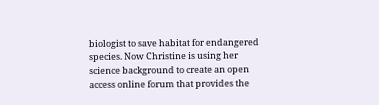biologist to save habitat for endangered species. Now Christine is using her science background to create an open access online forum that provides the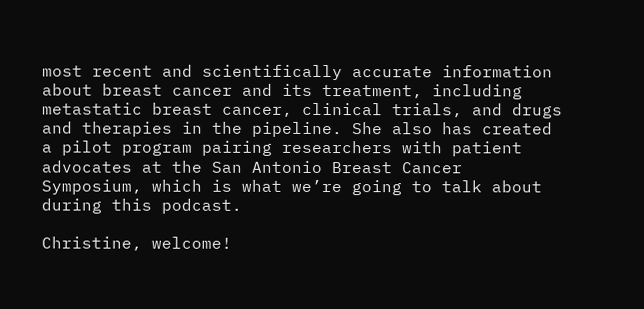most recent and scientifically accurate information about breast cancer and its treatment, including metastatic breast cancer, clinical trials, and drugs and therapies in the pipeline. She also has created a pilot program pairing researchers with patient advocates at the San Antonio Breast Cancer Symposium, which is what we’re going to talk about during this podcast.

Christine, welcome!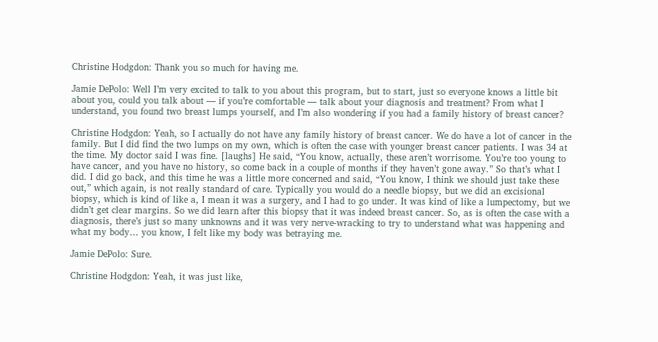Christine Hodgdon: Thank you so much for having me.

Jamie DePolo: Well I’m very excited to talk to you about this program, but to start, just so everyone knows a little bit about you, could you talk about — if you’re comfortable — talk about your diagnosis and treatment? From what I understand, you found two breast lumps yourself, and I’m also wondering if you had a family history of breast cancer?

Christine Hodgdon: Yeah, so I actually do not have any family history of breast cancer. We do have a lot of cancer in the family. But I did find the two lumps on my own, which is often the case with younger breast cancer patients. I was 34 at the time. My doctor said I was fine. [laughs] He said, “You know, actually, these aren’t worrisome. You’re too young to have cancer, and you have no history, so come back in a couple of months if they haven’t gone away.” So that’s what I did. I did go back, and this time he was a little more concerned and said, “You know, I think we should just take these out,” which again, is not really standard of care. Typically you would do a needle biopsy, but we did an excisional biopsy, which is kind of like a, I mean it was a surgery, and I had to go under. It was kind of like a lumpectomy, but we didn’t get clear margins. So we did learn after this biopsy that it was indeed breast cancer. So, as is often the case with a diagnosis, there’s just so many unknowns and it was very nerve-wracking to try to understand what was happening and what my body… you know, I felt like my body was betraying me.

Jamie DePolo: Sure.

Christine Hodgdon: Yeah, it was just like,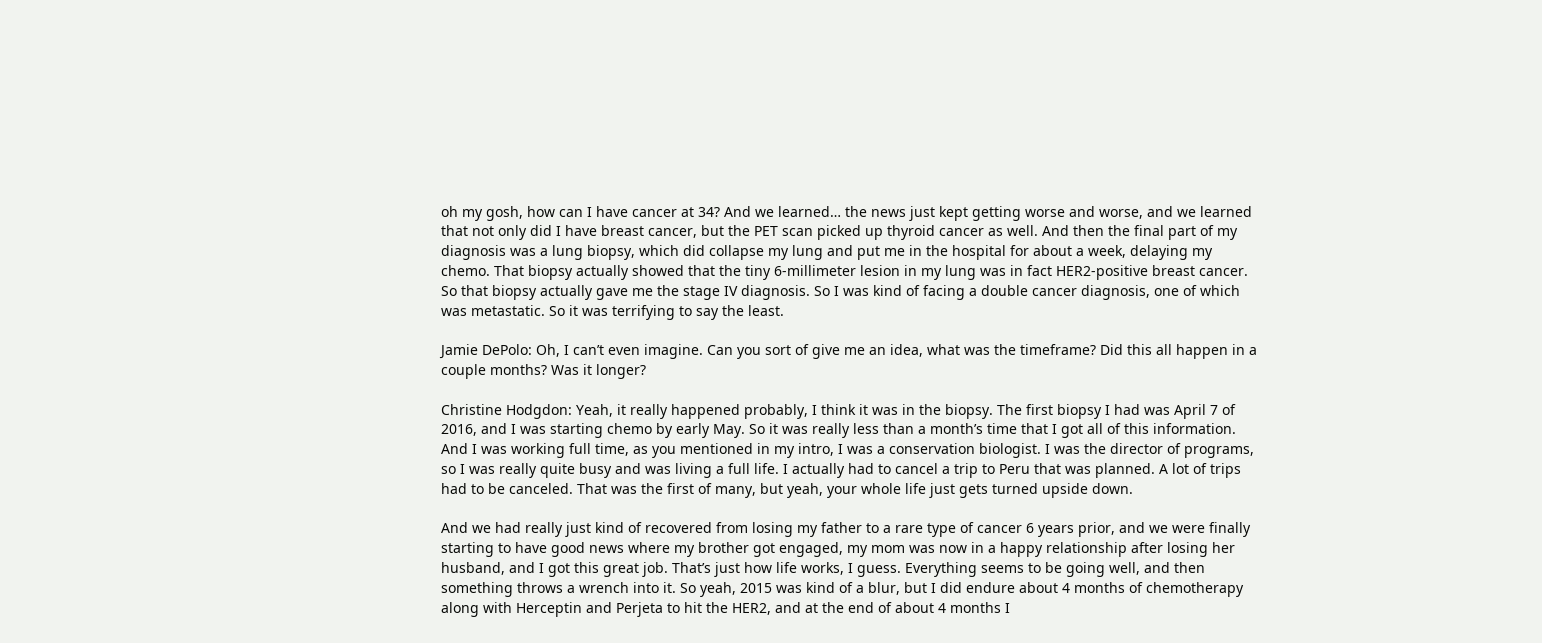oh my gosh, how can I have cancer at 34? And we learned… the news just kept getting worse and worse, and we learned that not only did I have breast cancer, but the PET scan picked up thyroid cancer as well. And then the final part of my diagnosis was a lung biopsy, which did collapse my lung and put me in the hospital for about a week, delaying my chemo. That biopsy actually showed that the tiny 6-millimeter lesion in my lung was in fact HER2-positive breast cancer. So that biopsy actually gave me the stage IV diagnosis. So I was kind of facing a double cancer diagnosis, one of which was metastatic. So it was terrifying to say the least.

Jamie DePolo: Oh, I can’t even imagine. Can you sort of give me an idea, what was the timeframe? Did this all happen in a couple months? Was it longer?

Christine Hodgdon: Yeah, it really happened probably, I think it was in the biopsy. The first biopsy I had was April 7 of 2016, and I was starting chemo by early May. So it was really less than a month’s time that I got all of this information. And I was working full time, as you mentioned in my intro, I was a conservation biologist. I was the director of programs, so I was really quite busy and was living a full life. I actually had to cancel a trip to Peru that was planned. A lot of trips had to be canceled. That was the first of many, but yeah, your whole life just gets turned upside down.

And we had really just kind of recovered from losing my father to a rare type of cancer 6 years prior, and we were finally starting to have good news where my brother got engaged, my mom was now in a happy relationship after losing her husband, and I got this great job. That’s just how life works, I guess. Everything seems to be going well, and then something throws a wrench into it. So yeah, 2015 was kind of a blur, but I did endure about 4 months of chemotherapy along with Herceptin and Perjeta to hit the HER2, and at the end of about 4 months I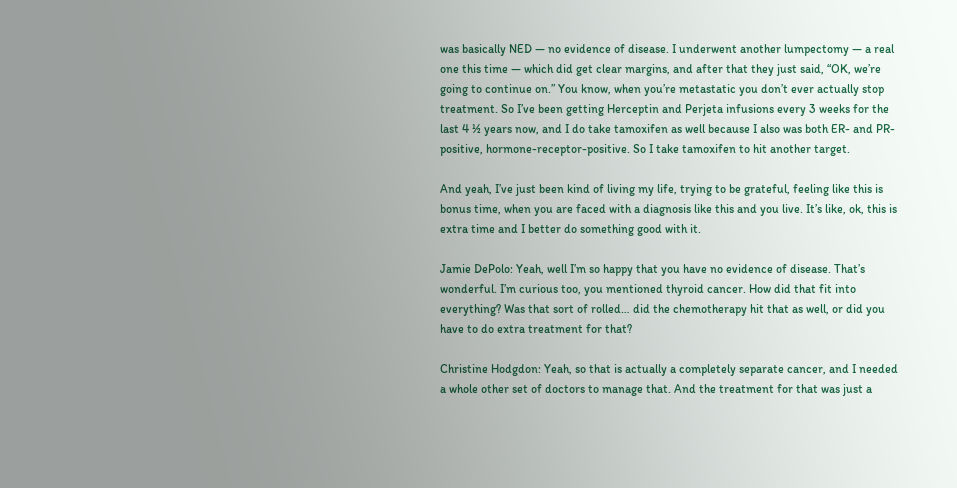was basically NED — no evidence of disease. I underwent another lumpectomy — a real one this time — which did get clear margins, and after that they just said, “OK, we’re going to continue on.” You know, when you’re metastatic you don’t ever actually stop treatment. So I’ve been getting Herceptin and Perjeta infusions every 3 weeks for the last 4 ½ years now, and I do take tamoxifen as well because I also was both ER- and PR-positive, hormone-receptor-positive. So I take tamoxifen to hit another target.

And yeah, I’ve just been kind of living my life, trying to be grateful, feeling like this is bonus time, when you are faced with a diagnosis like this and you live. It’s like, ok, this is extra time and I better do something good with it.

Jamie DePolo: Yeah, well I’m so happy that you have no evidence of disease. That’s wonderful. I’m curious too, you mentioned thyroid cancer. How did that fit into everything? Was that sort of rolled… did the chemotherapy hit that as well, or did you have to do extra treatment for that?

Christine Hodgdon: Yeah, so that is actually a completely separate cancer, and I needed a whole other set of doctors to manage that. And the treatment for that was just a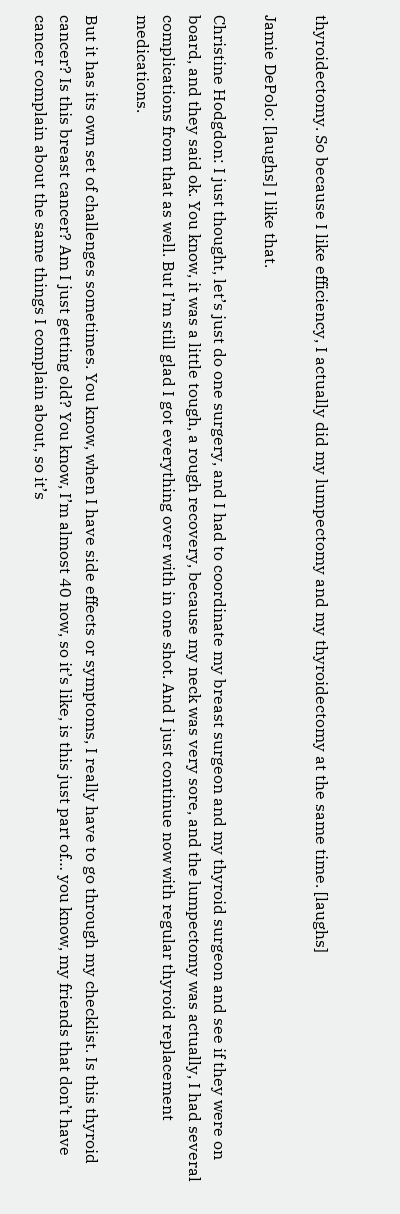thyroidectomy. So because I like efficiency, I actually did my lumpectomy and my thyroidectomy at the same time. [laughs]

Jamie DePolo: [laughs] I like that.

Christine Hodgdon: I just thought, let’s just do one surgery, and I had to coordinate my breast surgeon and my thyroid surgeon and see if they were on board, and they said ok. You know, it was a little tough, a rough recovery, because my neck was very sore, and the lumpectomy was actually, I had several complications from that as well. But I’m still glad I got everything over with in one shot. And I just continue now with regular thyroid replacement medications.

But it has its own set of challenges sometimes. You know, when I have side effects or symptoms, I really have to go through my checklist. Is this thyroid cancer? Is this breast cancer? Am I just getting old? You know, I’m almost 40 now, so it’s like, is this just part of… you know, my friends that don’t have cancer complain about the same things I complain about, so it’s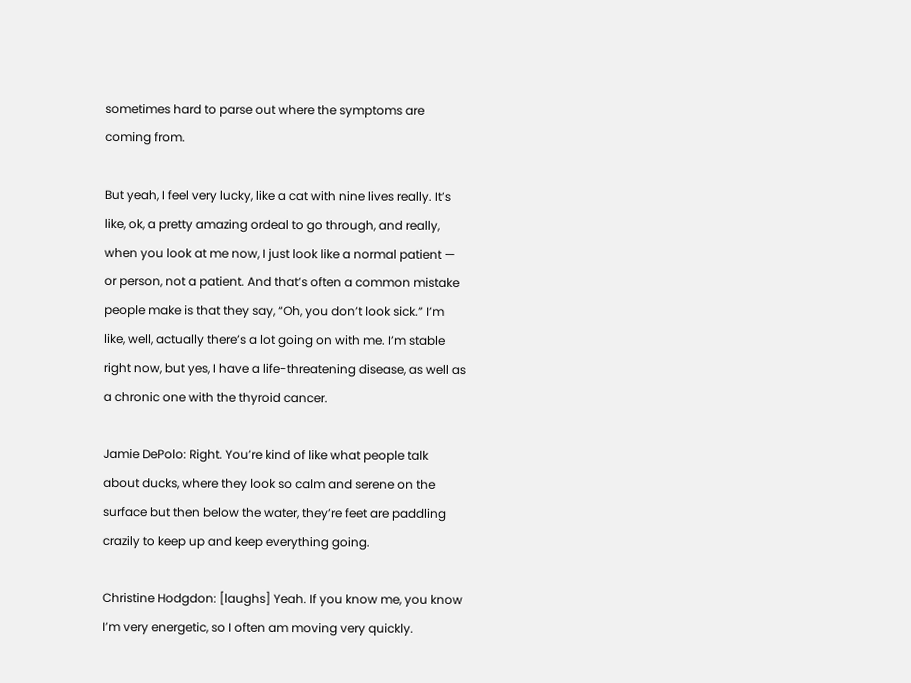sometimes hard to parse out where the symptoms are coming from.

But yeah, I feel very lucky, like a cat with nine lives really. It’s like, ok, a pretty amazing ordeal to go through, and really, when you look at me now, I just look like a normal patient — or person, not a patient. And that’s often a common mistake people make is that they say, “Oh, you don’t look sick.” I’m like, well, actually there’s a lot going on with me. I’m stable right now, but yes, I have a life-threatening disease, as well as a chronic one with the thyroid cancer.

Jamie DePolo: Right. You’re kind of like what people talk about ducks, where they look so calm and serene on the surface but then below the water, they’re feet are paddling crazily to keep up and keep everything going.

Christine Hodgdon: [laughs] Yeah. If you know me, you know I’m very energetic, so I often am moving very quickly.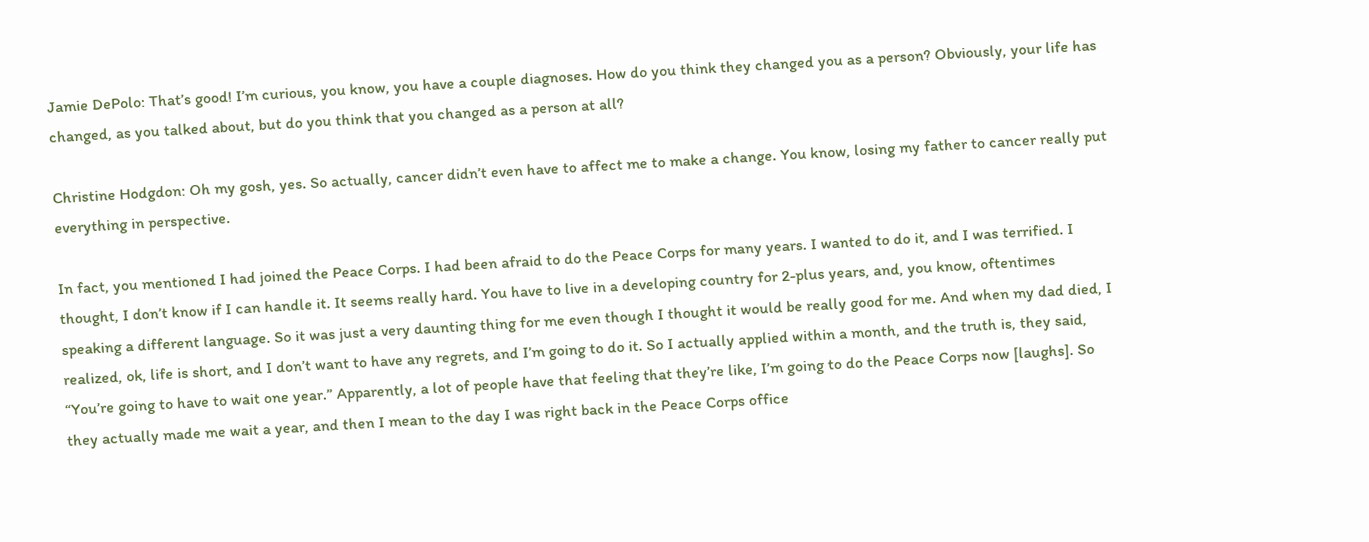Jamie DePolo: That’s good! I’m curious, you know, you have a couple diagnoses. How do you think they changed you as a person? Obviously, your life has changed, as you talked about, but do you think that you changed as a person at all?

Christine Hodgdon: Oh my gosh, yes. So actually, cancer didn’t even have to affect me to make a change. You know, losing my father to cancer really put everything in perspective.

In fact, you mentioned I had joined the Peace Corps. I had been afraid to do the Peace Corps for many years. I wanted to do it, and I was terrified. I thought, I don’t know if I can handle it. It seems really hard. You have to live in a developing country for 2-plus years, and, you know, oftentimes speaking a different language. So it was just a very daunting thing for me even though I thought it would be really good for me. And when my dad died, I realized, ok, life is short, and I don’t want to have any regrets, and I’m going to do it. So I actually applied within a month, and the truth is, they said, “You’re going to have to wait one year.” Apparently, a lot of people have that feeling that they’re like, I’m going to do the Peace Corps now [laughs]. So they actually made me wait a year, and then I mean to the day I was right back in the Peace Corps office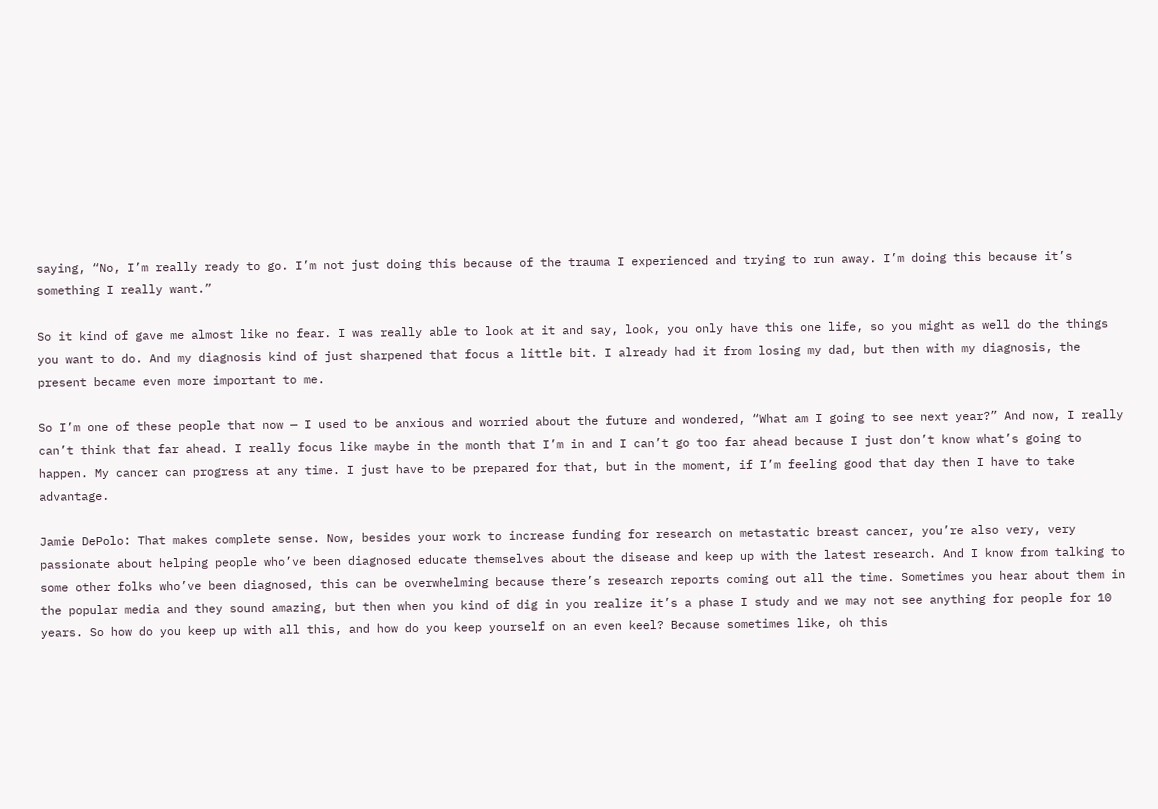saying, “No, I’m really ready to go. I’m not just doing this because of the trauma I experienced and trying to run away. I’m doing this because it’s something I really want.”

So it kind of gave me almost like no fear. I was really able to look at it and say, look, you only have this one life, so you might as well do the things you want to do. And my diagnosis kind of just sharpened that focus a little bit. I already had it from losing my dad, but then with my diagnosis, the present became even more important to me.

So I’m one of these people that now — I used to be anxious and worried about the future and wondered, “What am I going to see next year?” And now, I really can’t think that far ahead. I really focus like maybe in the month that I’m in and I can’t go too far ahead because I just don’t know what’s going to happen. My cancer can progress at any time. I just have to be prepared for that, but in the moment, if I’m feeling good that day then I have to take advantage.

Jamie DePolo: That makes complete sense. Now, besides your work to increase funding for research on metastatic breast cancer, you’re also very, very passionate about helping people who’ve been diagnosed educate themselves about the disease and keep up with the latest research. And I know from talking to some other folks who’ve been diagnosed, this can be overwhelming because there’s research reports coming out all the time. Sometimes you hear about them in the popular media and they sound amazing, but then when you kind of dig in you realize it’s a phase I study and we may not see anything for people for 10 years. So how do you keep up with all this, and how do you keep yourself on an even keel? Because sometimes like, oh this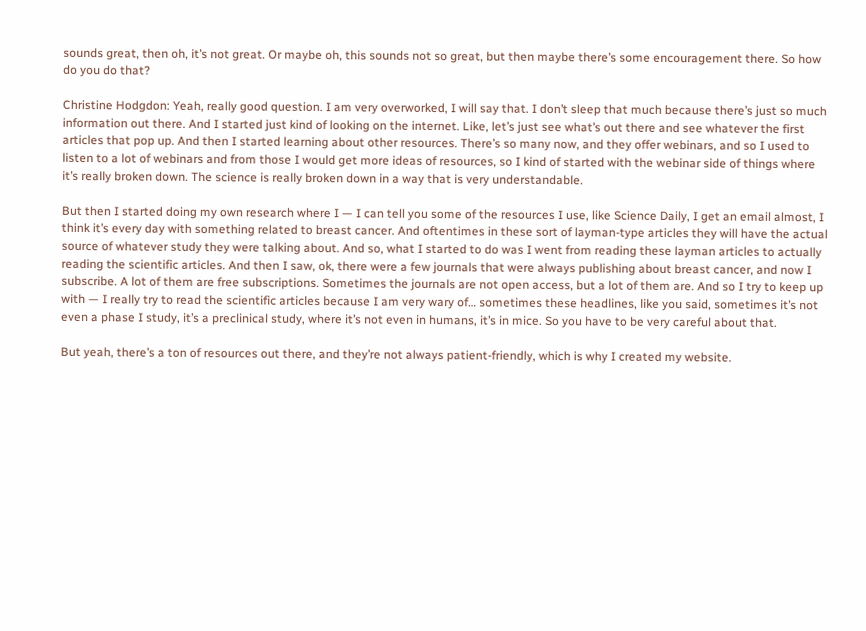sounds great, then oh, it’s not great. Or maybe oh, this sounds not so great, but then maybe there’s some encouragement there. So how do you do that?

Christine Hodgdon: Yeah, really good question. I am very overworked, I will say that. I don’t sleep that much because there’s just so much information out there. And I started just kind of looking on the internet. Like, let’s just see what’s out there and see whatever the first articles that pop up. And then I started learning about other resources. There’s so many now, and they offer webinars, and so I used to listen to a lot of webinars and from those I would get more ideas of resources, so I kind of started with the webinar side of things where it’s really broken down. The science is really broken down in a way that is very understandable.

But then I started doing my own research where I — I can tell you some of the resources I use, like Science Daily, I get an email almost, I think it’s every day with something related to breast cancer. And oftentimes in these sort of layman-type articles they will have the actual source of whatever study they were talking about. And so, what I started to do was I went from reading these layman articles to actually reading the scientific articles. And then I saw, ok, there were a few journals that were always publishing about breast cancer, and now I subscribe. A lot of them are free subscriptions. Sometimes the journals are not open access, but a lot of them are. And so I try to keep up with — I really try to read the scientific articles because I am very wary of… sometimes these headlines, like you said, sometimes it’s not even a phase I study, it’s a preclinical study, where it’s not even in humans, it’s in mice. So you have to be very careful about that.

But yeah, there’s a ton of resources out there, and they’re not always patient-friendly, which is why I created my website.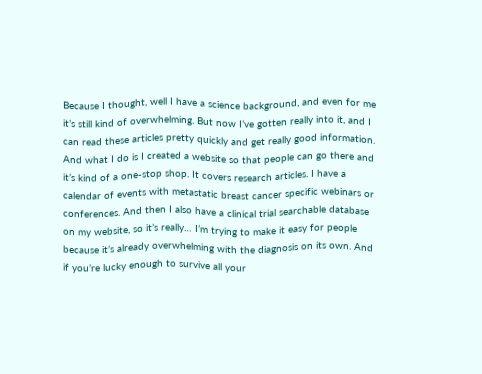Because I thought, well I have a science background, and even for me it’s still kind of overwhelming. But now I’ve gotten really into it, and I can read these articles pretty quickly and get really good information. And what I do is I created a website so that people can go there and it’s kind of a one-stop shop. It covers research articles. I have a calendar of events with metastatic breast cancer specific webinars or conferences. And then I also have a clinical trial searchable database on my website, so it’s really… I’m trying to make it easy for people because it’s already overwhelming with the diagnosis on its own. And if you’re lucky enough to survive all your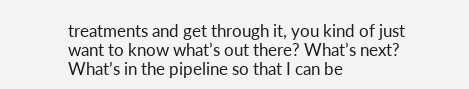treatments and get through it, you kind of just want to know what’s out there? What’s next? What’s in the pipeline so that I can be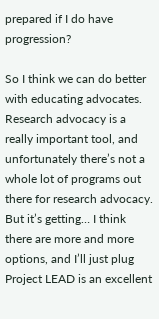prepared if I do have progression?

So I think we can do better with educating advocates. Research advocacy is a really important tool, and unfortunately there’s not a whole lot of programs out there for research advocacy. But it’s getting… I think there are more and more options, and I’ll just plug Project LEAD is an excellent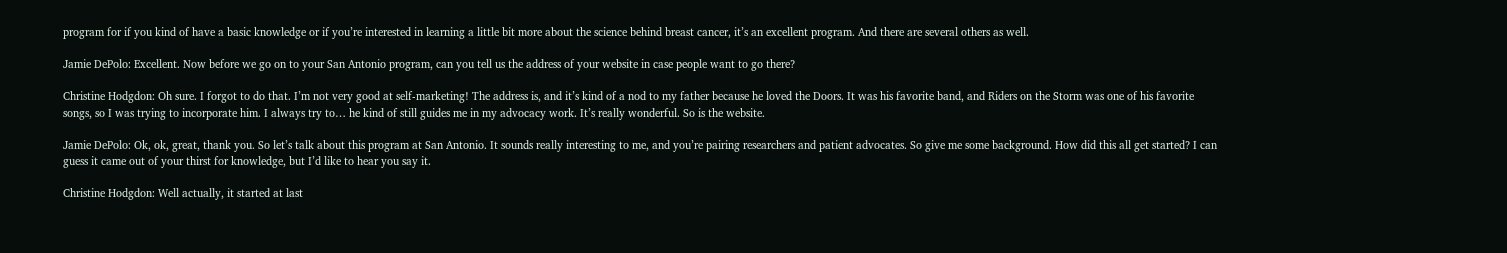program for if you kind of have a basic knowledge or if you’re interested in learning a little bit more about the science behind breast cancer, it’s an excellent program. And there are several others as well.

Jamie DePolo: Excellent. Now before we go on to your San Antonio program, can you tell us the address of your website in case people want to go there?

Christine Hodgdon: Oh sure. I forgot to do that. I’m not very good at self-marketing! The address is, and it’s kind of a nod to my father because he loved the Doors. It was his favorite band, and Riders on the Storm was one of his favorite songs, so I was trying to incorporate him. I always try to… he kind of still guides me in my advocacy work. It’s really wonderful. So is the website.

Jamie DePolo: Ok, ok, great, thank you. So let’s talk about this program at San Antonio. It sounds really interesting to me, and you’re pairing researchers and patient advocates. So give me some background. How did this all get started? I can guess it came out of your thirst for knowledge, but I’d like to hear you say it.

Christine Hodgdon: Well actually, it started at last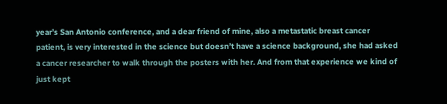year’s San Antonio conference, and a dear friend of mine, also a metastatic breast cancer patient, is very interested in the science but doesn’t have a science background, she had asked a cancer researcher to walk through the posters with her. And from that experience we kind of just kept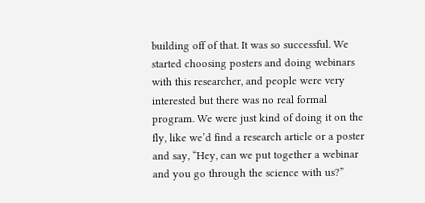building off of that. It was so successful. We started choosing posters and doing webinars with this researcher, and people were very interested but there was no real formal program. We were just kind of doing it on the fly, like we’d find a research article or a poster and say, “Hey, can we put together a webinar and you go through the science with us?”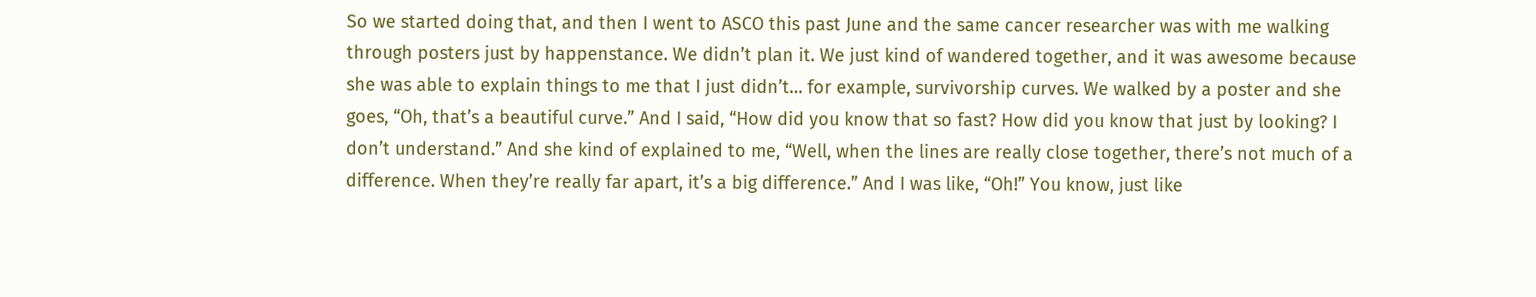So we started doing that, and then I went to ASCO this past June and the same cancer researcher was with me walking through posters just by happenstance. We didn’t plan it. We just kind of wandered together, and it was awesome because she was able to explain things to me that I just didn’t… for example, survivorship curves. We walked by a poster and she goes, “Oh, that’s a beautiful curve.” And I said, “How did you know that so fast? How did you know that just by looking? I don’t understand.” And she kind of explained to me, “Well, when the lines are really close together, there’s not much of a difference. When they’re really far apart, it’s a big difference.” And I was like, “Oh!” You know, just like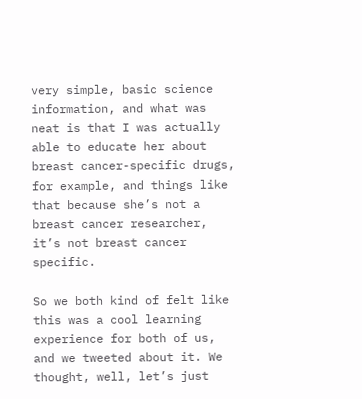very simple, basic science information, and what was neat is that I was actually able to educate her about breast cancer-specific drugs, for example, and things like that because she’s not a breast cancer researcher, it’s not breast cancer specific.

So we both kind of felt like this was a cool learning experience for both of us, and we tweeted about it. We thought, well, let’s just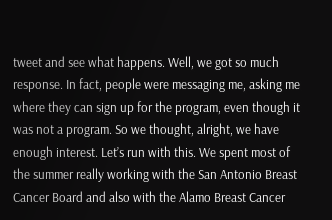tweet and see what happens. Well, we got so much response. In fact, people were messaging me, asking me where they can sign up for the program, even though it was not a program. So we thought, alright, we have enough interest. Let’s run with this. We spent most of the summer really working with the San Antonio Breast Cancer Board and also with the Alamo Breast Cancer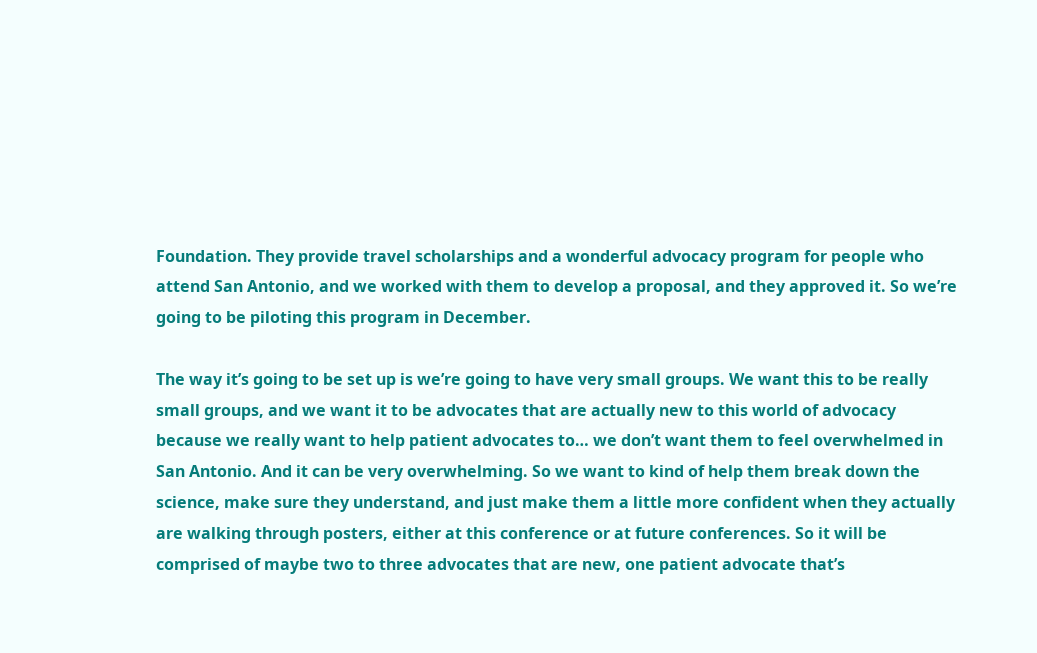Foundation. They provide travel scholarships and a wonderful advocacy program for people who attend San Antonio, and we worked with them to develop a proposal, and they approved it. So we’re going to be piloting this program in December.

The way it’s going to be set up is we’re going to have very small groups. We want this to be really small groups, and we want it to be advocates that are actually new to this world of advocacy because we really want to help patient advocates to… we don’t want them to feel overwhelmed in San Antonio. And it can be very overwhelming. So we want to kind of help them break down the science, make sure they understand, and just make them a little more confident when they actually are walking through posters, either at this conference or at future conferences. So it will be comprised of maybe two to three advocates that are new, one patient advocate that’s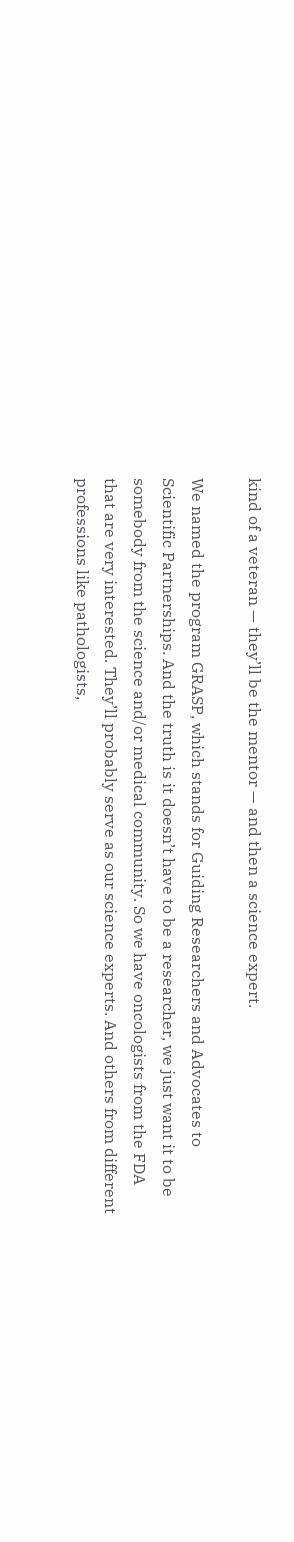kind of a veteran — they’ll be the mentor — and then a science expert.

We named the program GRASP, which stands for Guiding Researchers and Advocates to Scientific Partnerships. And the truth is it doesn’t have to be a researcher, we just want it to be somebody from the science and/or medical community. So we have oncologists from the FDA that are very interested. They’ll probably serve as our science experts. And others from different professions like pathologists,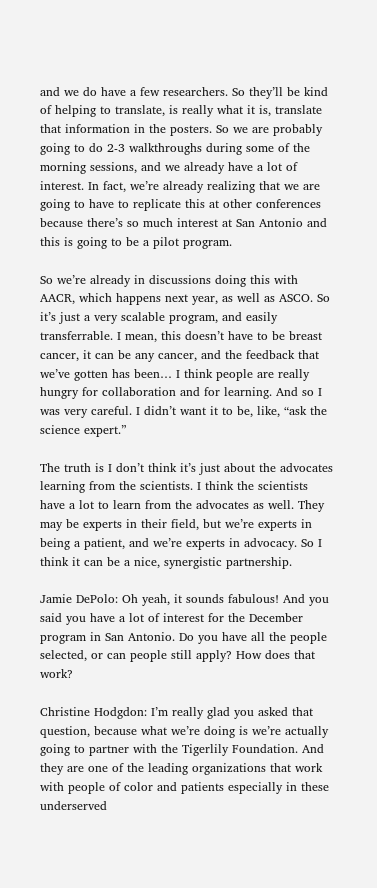and we do have a few researchers. So they’ll be kind of helping to translate, is really what it is, translate that information in the posters. So we are probably going to do 2-3 walkthroughs during some of the morning sessions, and we already have a lot of interest. In fact, we’re already realizing that we are going to have to replicate this at other conferences because there’s so much interest at San Antonio and this is going to be a pilot program.

So we’re already in discussions doing this with AACR, which happens next year, as well as ASCO. So it’s just a very scalable program, and easily transferrable. I mean, this doesn’t have to be breast cancer, it can be any cancer, and the feedback that we’ve gotten has been… I think people are really hungry for collaboration and for learning. And so I was very careful. I didn’t want it to be, like, “ask the science expert.”

The truth is I don’t think it’s just about the advocates learning from the scientists. I think the scientists have a lot to learn from the advocates as well. They may be experts in their field, but we’re experts in being a patient, and we’re experts in advocacy. So I think it can be a nice, synergistic partnership.

Jamie DePolo: Oh yeah, it sounds fabulous! And you said you have a lot of interest for the December program in San Antonio. Do you have all the people selected, or can people still apply? How does that work?

Christine Hodgdon: I’m really glad you asked that question, because what we’re doing is we’re actually going to partner with the Tigerlily Foundation. And they are one of the leading organizations that work with people of color and patients especially in these underserved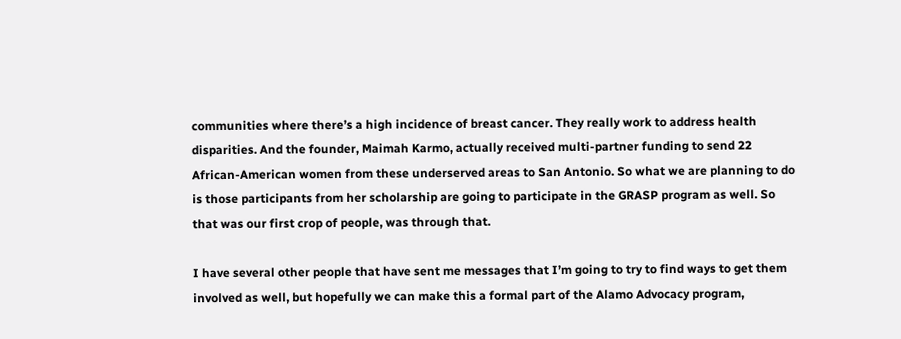communities where there’s a high incidence of breast cancer. They really work to address health disparities. And the founder, Maimah Karmo, actually received multi-partner funding to send 22 African-American women from these underserved areas to San Antonio. So what we are planning to do is those participants from her scholarship are going to participate in the GRASP program as well. So that was our first crop of people, was through that.

I have several other people that have sent me messages that I’m going to try to find ways to get them involved as well, but hopefully we can make this a formal part of the Alamo Advocacy program,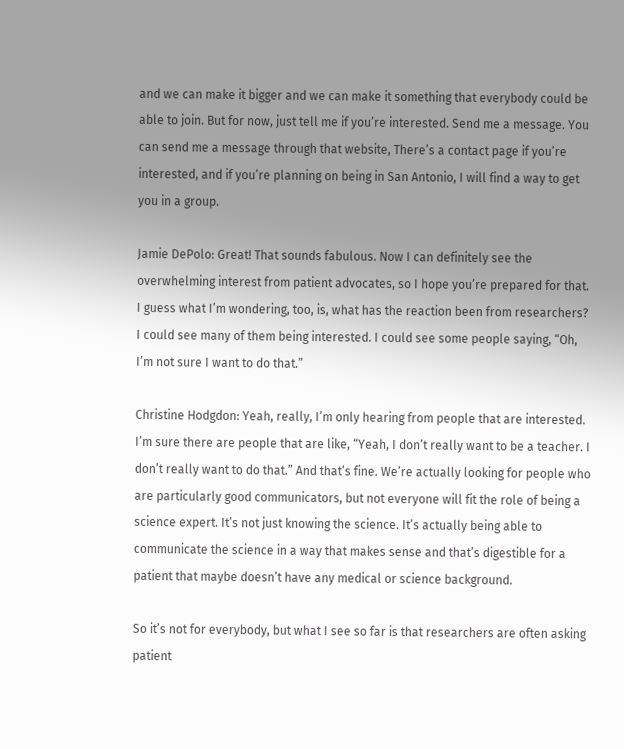and we can make it bigger and we can make it something that everybody could be able to join. But for now, just tell me if you’re interested. Send me a message. You can send me a message through that website, There’s a contact page if you’re interested, and if you’re planning on being in San Antonio, I will find a way to get you in a group.

Jamie DePolo: Great! That sounds fabulous. Now I can definitely see the overwhelming interest from patient advocates, so I hope you’re prepared for that. I guess what I’m wondering, too, is, what has the reaction been from researchers? I could see many of them being interested. I could see some people saying, “Oh, I’m not sure I want to do that.”

Christine Hodgdon: Yeah, really, I’m only hearing from people that are interested. I’m sure there are people that are like, “Yeah, I don’t really want to be a teacher. I don’t really want to do that.” And that’s fine. We’re actually looking for people who are particularly good communicators, but not everyone will fit the role of being a science expert. It’s not just knowing the science. It’s actually being able to communicate the science in a way that makes sense and that’s digestible for a patient that maybe doesn’t have any medical or science background.

So it’s not for everybody, but what I see so far is that researchers are often asking patient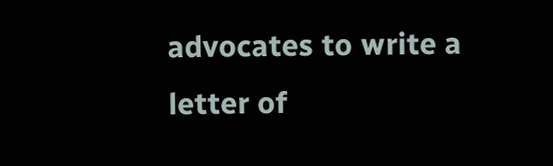advocates to write a letter of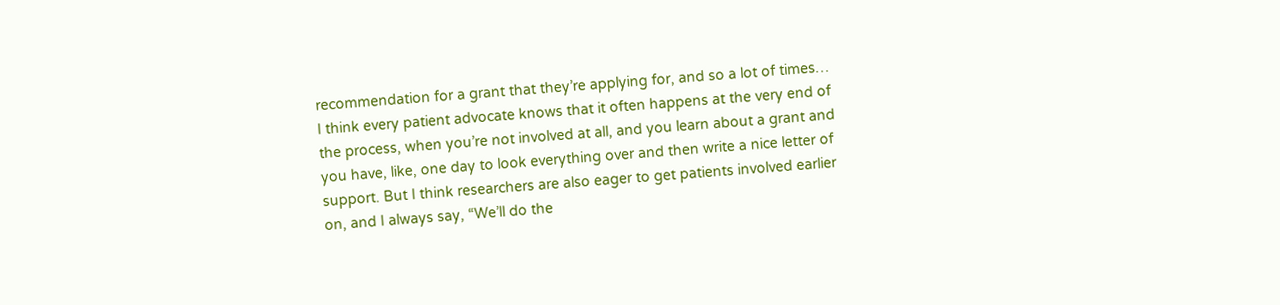recommendation for a grant that they’re applying for, and so a lot of times… I think every patient advocate knows that it often happens at the very end of the process, when you’re not involved at all, and you learn about a grant and you have, like, one day to look everything over and then write a nice letter of support. But I think researchers are also eager to get patients involved earlier on, and I always say, “We’ll do the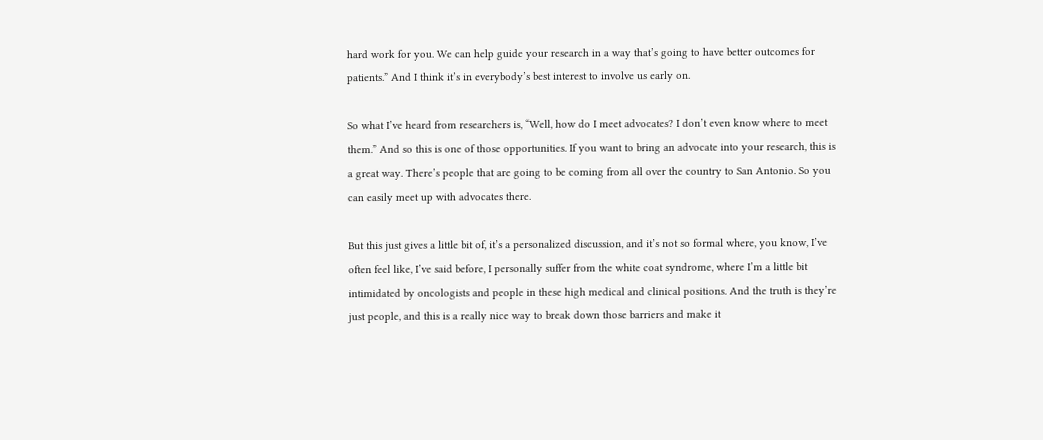hard work for you. We can help guide your research in a way that’s going to have better outcomes for patients.” And I think it’s in everybody’s best interest to involve us early on.

So what I’ve heard from researchers is, “Well, how do I meet advocates? I don’t even know where to meet them.” And so this is one of those opportunities. If you want to bring an advocate into your research, this is a great way. There’s people that are going to be coming from all over the country to San Antonio. So you can easily meet up with advocates there.

But this just gives a little bit of, it’s a personalized discussion, and it’s not so formal where, you know, I’ve often feel like, I’ve said before, I personally suffer from the white coat syndrome, where I’m a little bit intimidated by oncologists and people in these high medical and clinical positions. And the truth is they’re just people, and this is a really nice way to break down those barriers and make it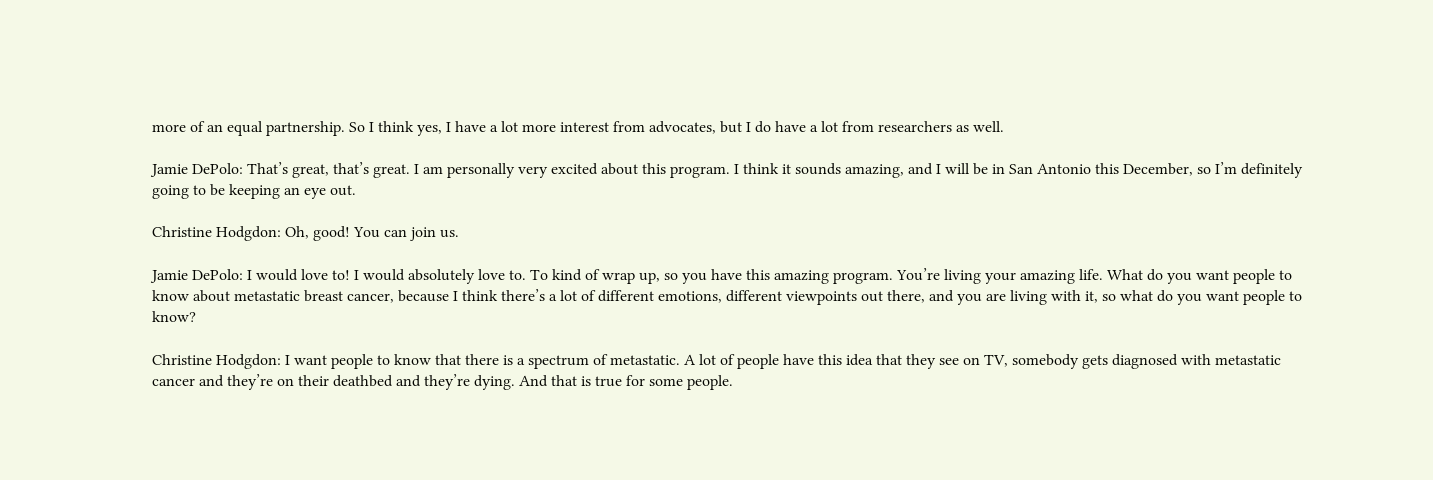more of an equal partnership. So I think yes, I have a lot more interest from advocates, but I do have a lot from researchers as well.

Jamie DePolo: That’s great, that’s great. I am personally very excited about this program. I think it sounds amazing, and I will be in San Antonio this December, so I’m definitely going to be keeping an eye out.

Christine Hodgdon: Oh, good! You can join us.

Jamie DePolo: I would love to! I would absolutely love to. To kind of wrap up, so you have this amazing program. You’re living your amazing life. What do you want people to know about metastatic breast cancer, because I think there’s a lot of different emotions, different viewpoints out there, and you are living with it, so what do you want people to know?

Christine Hodgdon: I want people to know that there is a spectrum of metastatic. A lot of people have this idea that they see on TV, somebody gets diagnosed with metastatic cancer and they’re on their deathbed and they’re dying. And that is true for some people.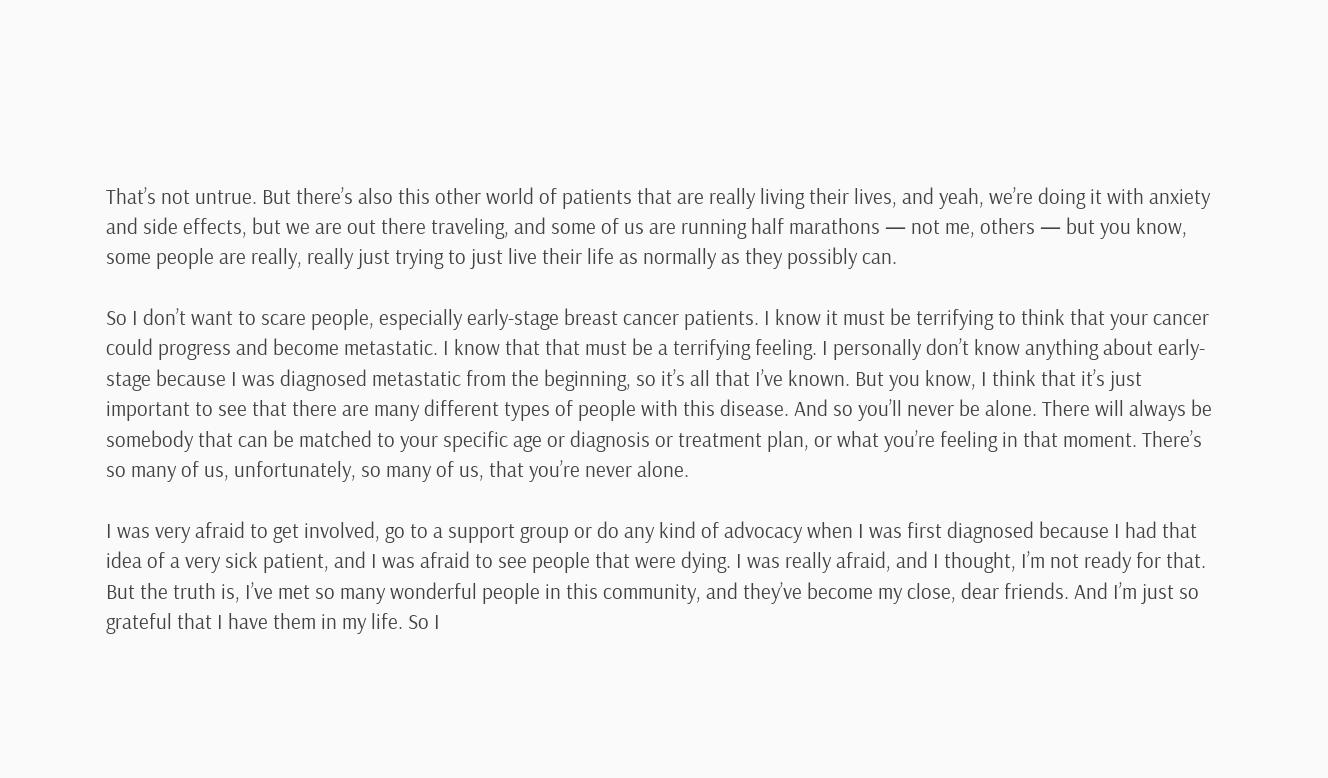That’s not untrue. But there’s also this other world of patients that are really living their lives, and yeah, we’re doing it with anxiety and side effects, but we are out there traveling, and some of us are running half marathons — not me, others — but you know, some people are really, really just trying to just live their life as normally as they possibly can.

So I don’t want to scare people, especially early-stage breast cancer patients. I know it must be terrifying to think that your cancer could progress and become metastatic. I know that that must be a terrifying feeling. I personally don’t know anything about early-stage because I was diagnosed metastatic from the beginning, so it’s all that I’ve known. But you know, I think that it’s just important to see that there are many different types of people with this disease. And so you’ll never be alone. There will always be somebody that can be matched to your specific age or diagnosis or treatment plan, or what you’re feeling in that moment. There’s so many of us, unfortunately, so many of us, that you’re never alone.

I was very afraid to get involved, go to a support group or do any kind of advocacy when I was first diagnosed because I had that idea of a very sick patient, and I was afraid to see people that were dying. I was really afraid, and I thought, I’m not ready for that. But the truth is, I’ve met so many wonderful people in this community, and they’ve become my close, dear friends. And I’m just so grateful that I have them in my life. So I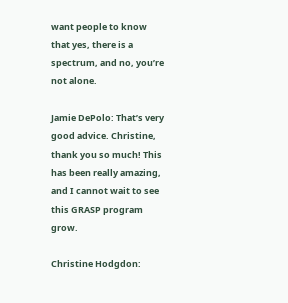want people to know that yes, there is a spectrum, and no, you’re not alone.

Jamie DePolo: That’s very good advice. Christine, thank you so much! This has been really amazing, and I cannot wait to see this GRASP program grow.

Christine Hodgdon: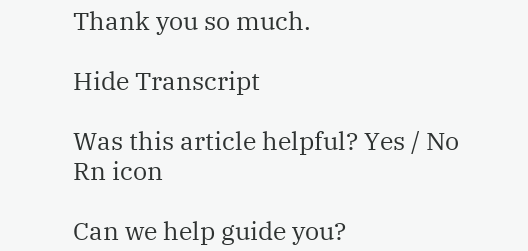Thank you so much.

Hide Transcript

Was this article helpful? Yes / No
Rn icon

Can we help guide you?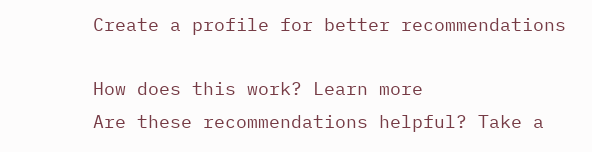Create a profile for better recommendations

How does this work? Learn more
Are these recommendations helpful? Take a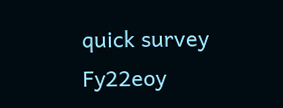quick survey
Fy22eoy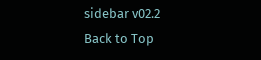sidebar v02.2
Back to Top